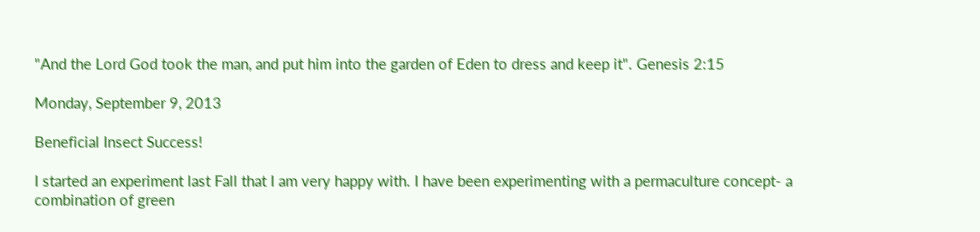"And the Lord God took the man, and put him into the garden of Eden to dress and keep it". Genesis 2:15

Monday, September 9, 2013

Beneficial Insect Success!

I started an experiment last Fall that I am very happy with. I have been experimenting with a permaculture concept- a combination of green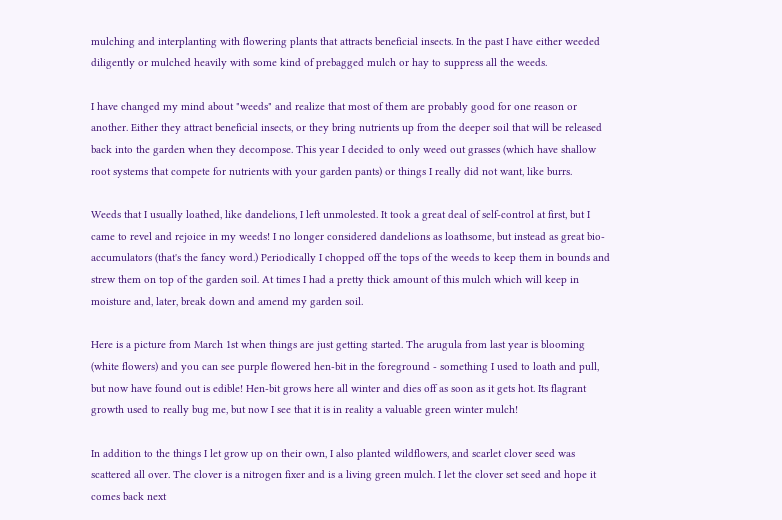mulching and interplanting with flowering plants that attracts beneficial insects. In the past I have either weeded diligently or mulched heavily with some kind of prebagged mulch or hay to suppress all the weeds.

I have changed my mind about "weeds" and realize that most of them are probably good for one reason or another. Either they attract beneficial insects, or they bring nutrients up from the deeper soil that will be released back into the garden when they decompose. This year I decided to only weed out grasses (which have shallow root systems that compete for nutrients with your garden pants) or things I really did not want, like burrs.

Weeds that I usually loathed, like dandelions, I left unmolested. It took a great deal of self-control at first, but I came to revel and rejoice in my weeds! I no longer considered dandelions as loathsome, but instead as great bio-accumulators (that's the fancy word.) Periodically I chopped off the tops of the weeds to keep them in bounds and strew them on top of the garden soil. At times I had a pretty thick amount of this mulch which will keep in moisture and, later, break down and amend my garden soil.

Here is a picture from March 1st when things are just getting started. The arugula from last year is blooming (white flowers) and you can see purple flowered hen-bit in the foreground - something I used to loath and pull, but now have found out is edible! Hen-bit grows here all winter and dies off as soon as it gets hot. Its flagrant growth used to really bug me, but now I see that it is in reality a valuable green winter mulch!

In addition to the things I let grow up on their own, I also planted wildflowers, and scarlet clover seed was scattered all over. The clover is a nitrogen fixer and is a living green mulch. I let the clover set seed and hope it comes back next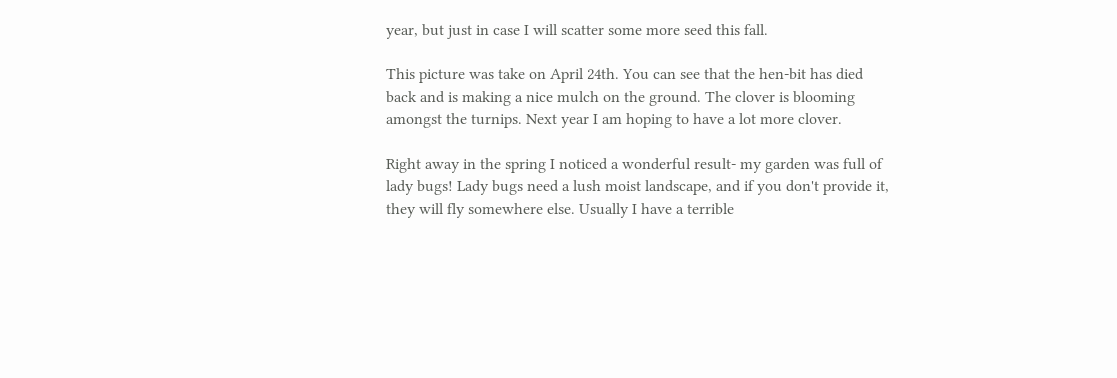year, but just in case I will scatter some more seed this fall.

This picture was take on April 24th. You can see that the hen-bit has died back and is making a nice mulch on the ground. The clover is blooming amongst the turnips. Next year I am hoping to have a lot more clover.

Right away in the spring I noticed a wonderful result- my garden was full of lady bugs! Lady bugs need a lush moist landscape, and if you don't provide it, they will fly somewhere else. Usually I have a terrible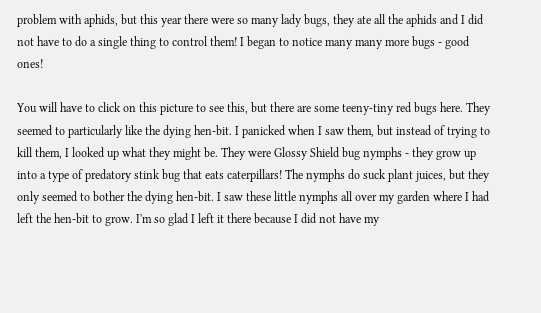problem with aphids, but this year there were so many lady bugs, they ate all the aphids and I did not have to do a single thing to control them! I began to notice many many more bugs - good ones!

You will have to click on this picture to see this, but there are some teeny-tiny red bugs here. They seemed to particularly like the dying hen-bit. I panicked when I saw them, but instead of trying to kill them, I looked up what they might be. They were Glossy Shield bug nymphs - they grow up into a type of predatory stink bug that eats caterpillars! The nymphs do suck plant juices, but they only seemed to bother the dying hen-bit. I saw these little nymphs all over my garden where I had left the hen-bit to grow. I'm so glad I left it there because I did not have my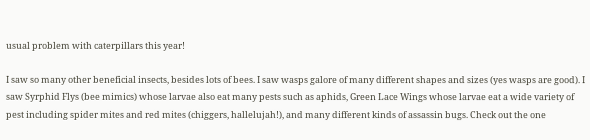usual problem with caterpillars this year!

I saw so many other beneficial insects, besides lots of bees. I saw wasps galore of many different shapes and sizes (yes wasps are good). I saw Syrphid Flys (bee mimics) whose larvae also eat many pests such as aphids, Green Lace Wings whose larvae eat a wide variety of pest including spider mites and red mites (chiggers, hallelujah!), and many different kinds of assassin bugs. Check out the one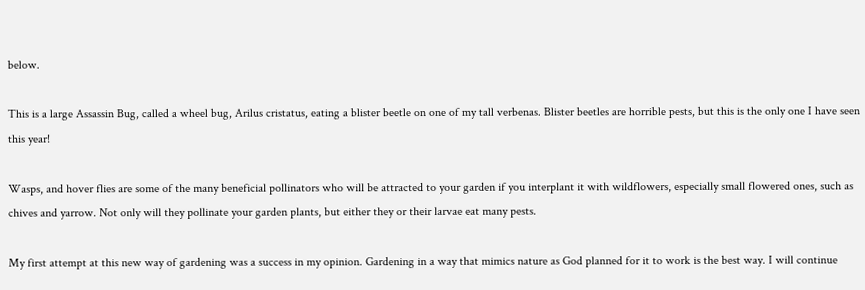below.

This is a large Assassin Bug, called a wheel bug, Arilus cristatus, eating a blister beetle on one of my tall verbenas. Blister beetles are horrible pests, but this is the only one I have seen this year!

Wasps, and hover flies are some of the many beneficial pollinators who will be attracted to your garden if you interplant it with wildflowers, especially small flowered ones, such as chives and yarrow. Not only will they pollinate your garden plants, but either they or their larvae eat many pests.

My first attempt at this new way of gardening was a success in my opinion. Gardening in a way that mimics nature as God planned for it to work is the best way. I will continue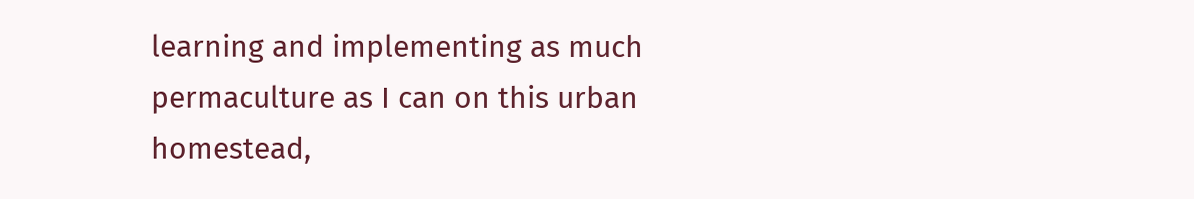learning and implementing as much permaculture as I can on this urban homestead,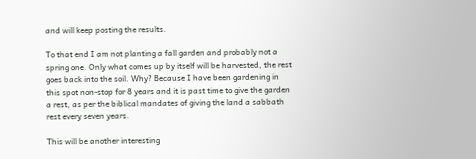and will keep posting the results.

To that end I am not planting a fall garden and probably not a spring one. Only what comes up by itself will be harvested, the rest goes back into the soil. Why? Because I have been gardening in this spot non-stop for 8 years and it is past time to give the garden a rest, as per the biblical mandates of giving the land a sabbath rest every seven years.

This will be another interesting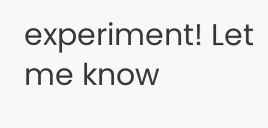experiment! Let me know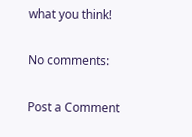what you think!

No comments:

Post a Comment